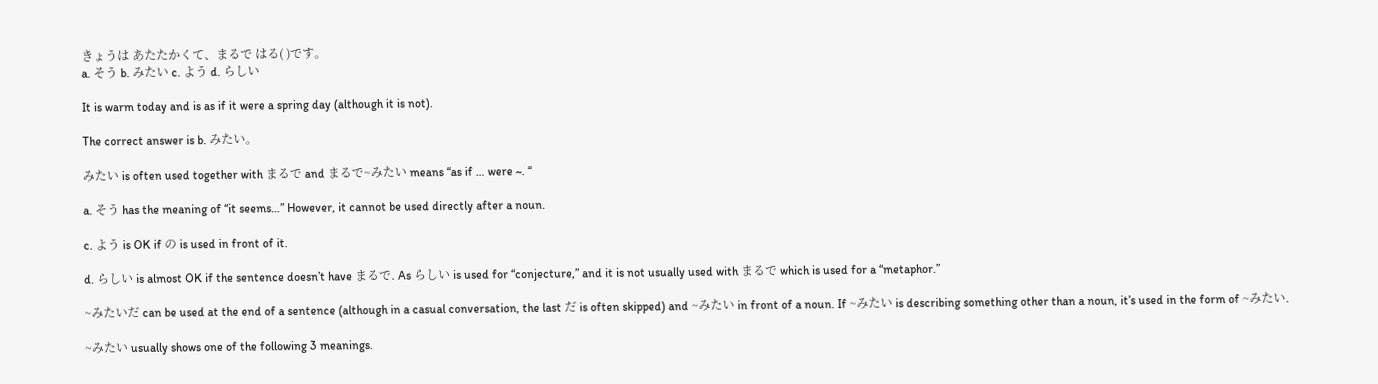きょうは あたたかくて、まるで はる( )です。
a. そう b. みたい c. よう d. らしい

It is warm today and is as if it were a spring day (although it is not).

The correct answer is b. みたい。

みたい is often used together with まるで and まるで~みたい means “as if … were ~. “

a. そう has the meaning of “it seems…” However, it cannot be used directly after a noun.

c. よう is OK if の is used in front of it.

d. らしい is almost OK if the sentence doesn’t have まるで. As らしい is used for “conjecture,” and it is not usually used with まるで which is used for a “metaphor.”

~みたいだ can be used at the end of a sentence (although in a casual conversation, the last だ is often skipped) and ~みたい in front of a noun. If ~みたい is describing something other than a noun, it’s used in the form of ~みたい.

~みたい usually shows one of the following 3 meanings.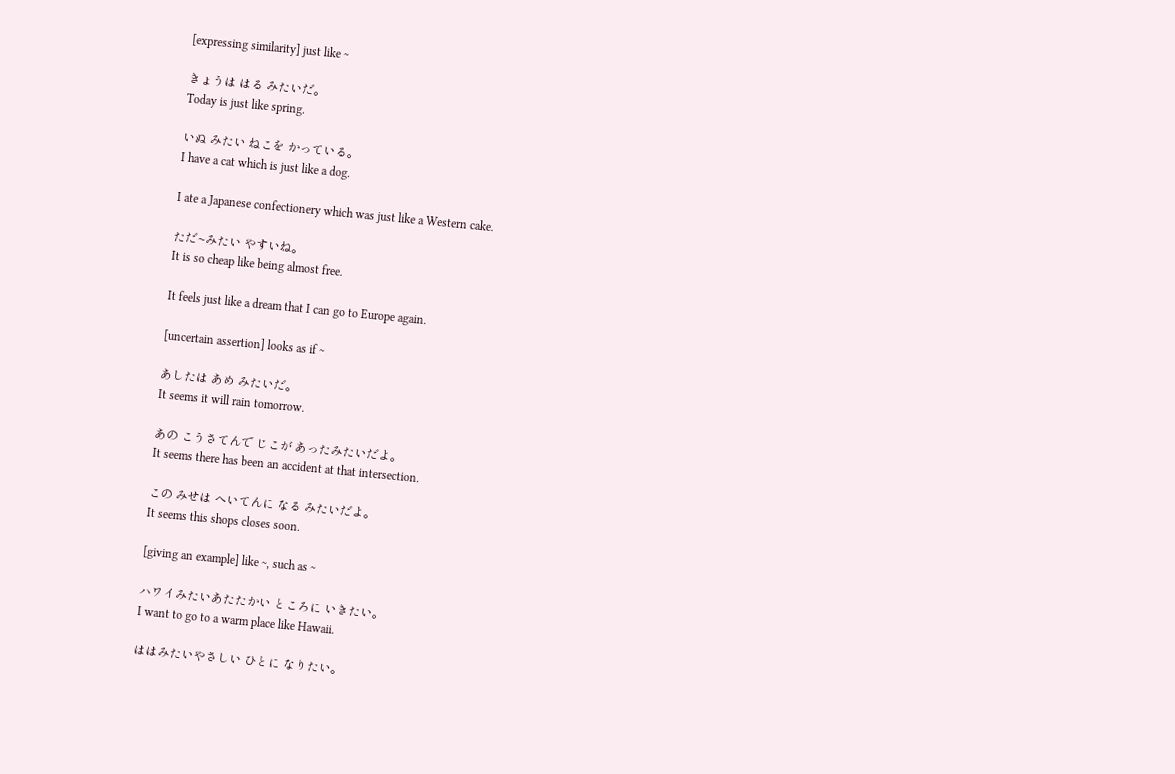[expressing similarity] just like ~

きょうは はる みたいだ。
Today is just like spring.

いぬ みたい ねこを かっている。
I have a cat which is just like a dog.

I ate a Japanese confectionery which was just like a Western cake.

ただ~みたい やすいね。
It is so cheap like being almost free.

It feels just like a dream that I can go to Europe again.

[uncertain assertion] looks as if ~

あしたは あめ みたいだ。
It seems it will rain tomorrow.

あの こうさてんで じこが あったみたいだよ。
It seems there has been an accident at that intersection.

この みせは へいてんに なる みたいだよ。
It seems this shops closes soon.

[giving an example] like ~, such as ~

ハワイみたいあたたかい ところに いきたい。
I want to go to a warm place like Hawaii.

ははみたいやさしい ひとに なりたい。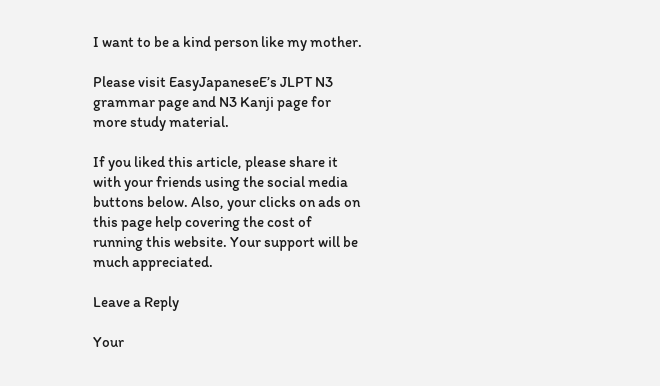I want to be a kind person like my mother.

Please visit EasyJapaneseE’s JLPT N3 grammar page and N3 Kanji page for more study material.

If you liked this article, please share it with your friends using the social media buttons below. Also, your clicks on ads on this page help covering the cost of running this website. Your support will be much appreciated.

Leave a Reply

Your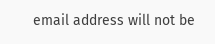email address will not be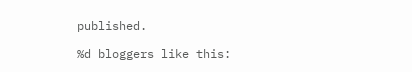published.

%d bloggers like this: